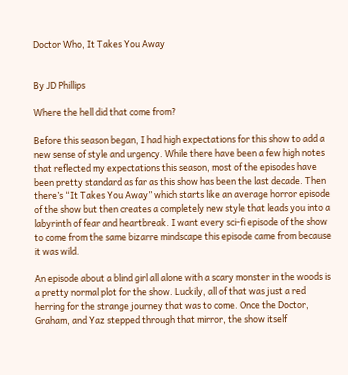Doctor Who, It Takes You Away


By JD Phillips

Where the hell did that come from?

Before this season began, I had high expectations for this show to add a new sense of style and urgency. While there have been a few high notes that reflected my expectations this season, most of the episodes have been pretty standard as far as this show has been the last decade. Then there’s “It Takes You Away” which starts like an average horror episode of the show but then creates a completely new style that leads you into a labyrinth of fear and heartbreak. I want every sci-fi episode of the show to come from the same bizarre mindscape this episode came from because it was wild.

An episode about a blind girl all alone with a scary monster in the woods is a pretty normal plot for the show. Luckily, all of that was just a red herring for the strange journey that was to come. Once the Doctor, Graham, and Yaz stepped through that mirror, the show itself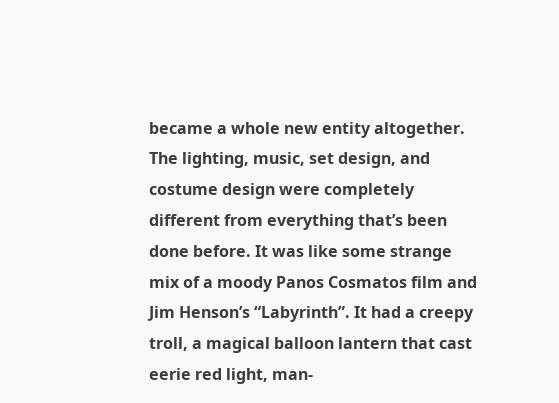became a whole new entity altogether. The lighting, music, set design, and costume design were completely different from everything that’s been done before. It was like some strange mix of a moody Panos Cosmatos film and Jim Henson’s “Labyrinth”. It had a creepy troll, a magical balloon lantern that cast eerie red light, man-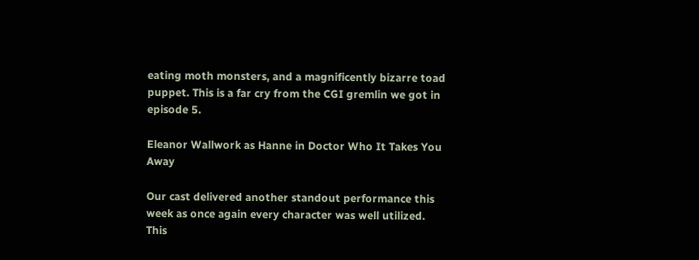eating moth monsters, and a magnificently bizarre toad puppet. This is a far cry from the CGI gremlin we got in episode 5.

Eleanor Wallwork as Hanne in Doctor Who It Takes You Away

Our cast delivered another standout performance this week as once again every character was well utilized. This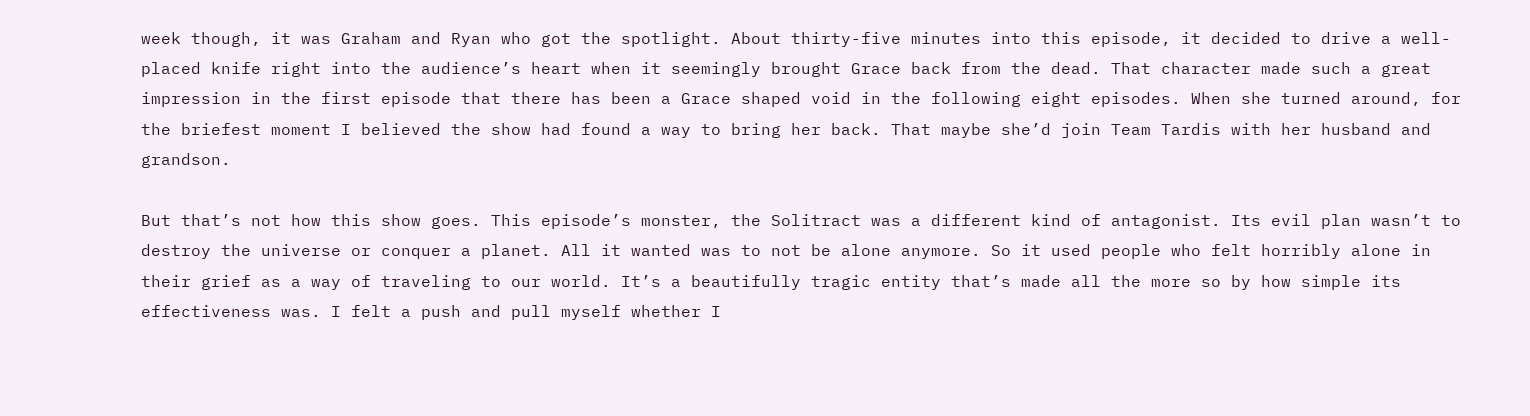week though, it was Graham and Ryan who got the spotlight. About thirty-five minutes into this episode, it decided to drive a well-placed knife right into the audience’s heart when it seemingly brought Grace back from the dead. That character made such a great impression in the first episode that there has been a Grace shaped void in the following eight episodes. When she turned around, for the briefest moment I believed the show had found a way to bring her back. That maybe she’d join Team Tardis with her husband and grandson.

But that’s not how this show goes. This episode’s monster, the Solitract was a different kind of antagonist. Its evil plan wasn’t to destroy the universe or conquer a planet. All it wanted was to not be alone anymore. So it used people who felt horribly alone in their grief as a way of traveling to our world. It’s a beautifully tragic entity that’s made all the more so by how simple its effectiveness was. I felt a push and pull myself whether I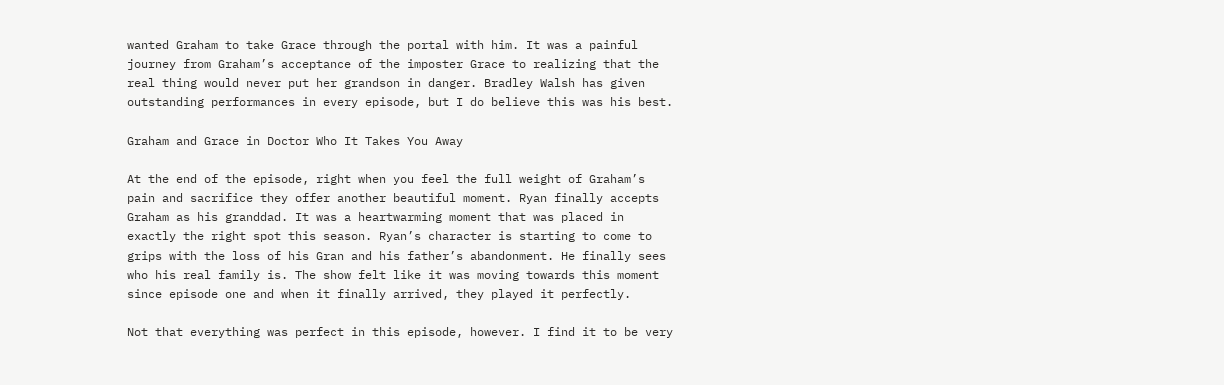wanted Graham to take Grace through the portal with him. It was a painful journey from Graham’s acceptance of the imposter Grace to realizing that the real thing would never put her grandson in danger. Bradley Walsh has given outstanding performances in every episode, but I do believe this was his best.

Graham and Grace in Doctor Who It Takes You Away

At the end of the episode, right when you feel the full weight of Graham’s pain and sacrifice they offer another beautiful moment. Ryan finally accepts Graham as his granddad. It was a heartwarming moment that was placed in exactly the right spot this season. Ryan’s character is starting to come to grips with the loss of his Gran and his father’s abandonment. He finally sees who his real family is. The show felt like it was moving towards this moment since episode one and when it finally arrived, they played it perfectly.

Not that everything was perfect in this episode, however. I find it to be very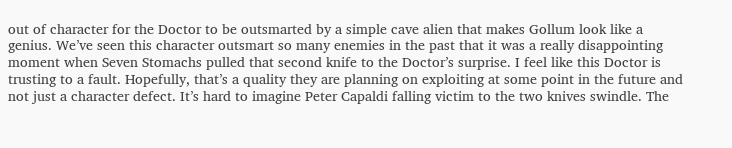out of character for the Doctor to be outsmarted by a simple cave alien that makes Gollum look like a genius. We’ve seen this character outsmart so many enemies in the past that it was a really disappointing moment when Seven Stomachs pulled that second knife to the Doctor’s surprise. I feel like this Doctor is trusting to a fault. Hopefully, that’s a quality they are planning on exploiting at some point in the future and not just a character defect. It’s hard to imagine Peter Capaldi falling victim to the two knives swindle. The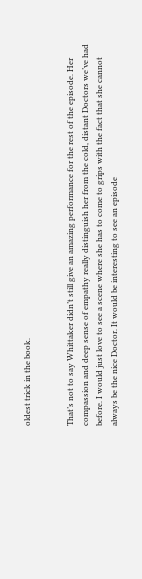oldest trick in the book.


That’s not to say Whittaker didn’t still give an amazing performance for the rest of the episode. Her compassion and deep sense of empathy really distinguish her from the cold, distant Doctors we’ve had before. I would just love to see a scene where she has to come to grips with the fact that she cannot always be the nice Doctor. It would be interesting to see an episode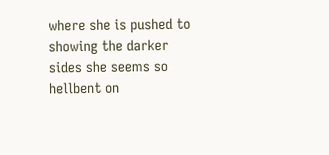where she is pushed to showing the darker sides she seems so hellbent on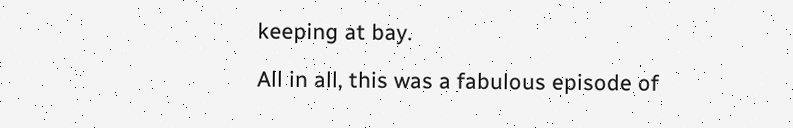keeping at bay.

All in all, this was a fabulous episode of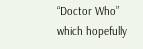“Doctor Who” which hopefully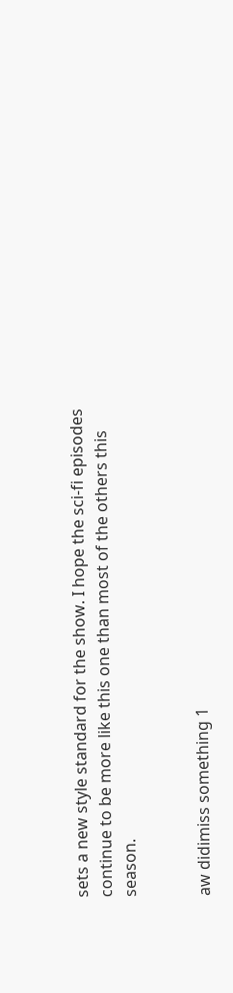sets a new style standard for the show. I hope the sci-fi episodes continue to be more like this one than most of the others this season.


aw didimiss something 1